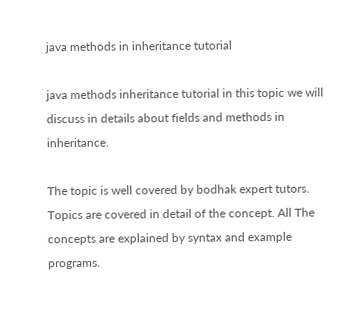java methods in inheritance tutorial

java methods inheritance tutorial in this topic we will discuss in details about fields and methods in inheritance.

The topic is well covered by bodhak expert tutors. Topics are covered in detail of the concept. All The concepts are explained by syntax and example programs.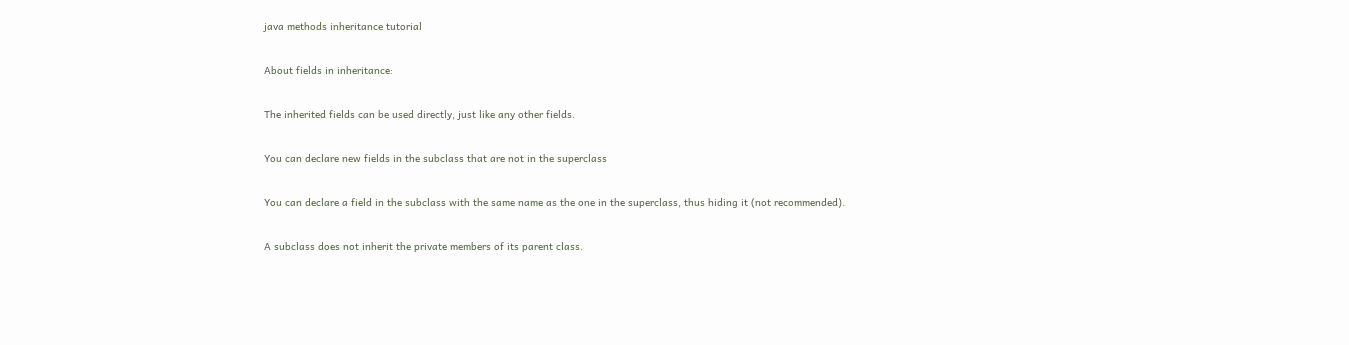java methods inheritance tutorial

About fields in inheritance:

The inherited fields can be used directly, just like any other fields.

You can declare new fields in the subclass that are not in the superclass

You can declare a field in the subclass with the same name as the one in the superclass, thus hiding it (not recommended).

A subclass does not inherit the private members of its parent class.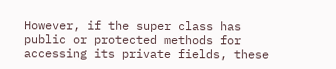However, if the super class has public or protected methods for accessing its private fields, these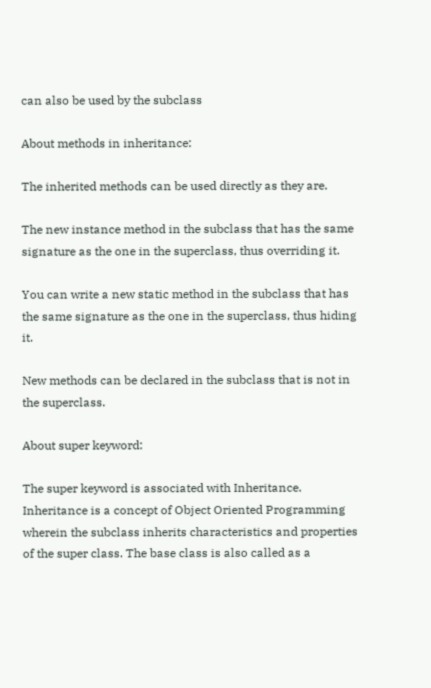can also be used by the subclass

About methods in inheritance:

The inherited methods can be used directly as they are.

The new instance method in the subclass that has the same signature as the one in the superclass, thus overriding it.

You can write a new static method in the subclass that has the same signature as the one in the superclass, thus hiding it.

New methods can be declared in the subclass that is not in the superclass.

About super keyword:

The super keyword is associated with Inheritance. Inheritance is a concept of Object Oriented Programming wherein the subclass inherits characteristics and properties of the super class. The base class is also called as a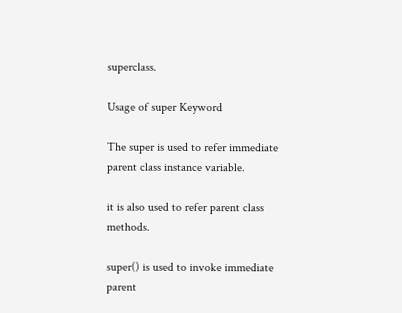superclass.

Usage of super Keyword

The super is used to refer immediate parent class instance variable.

it is also used to refer parent class methods.

super() is used to invoke immediate parent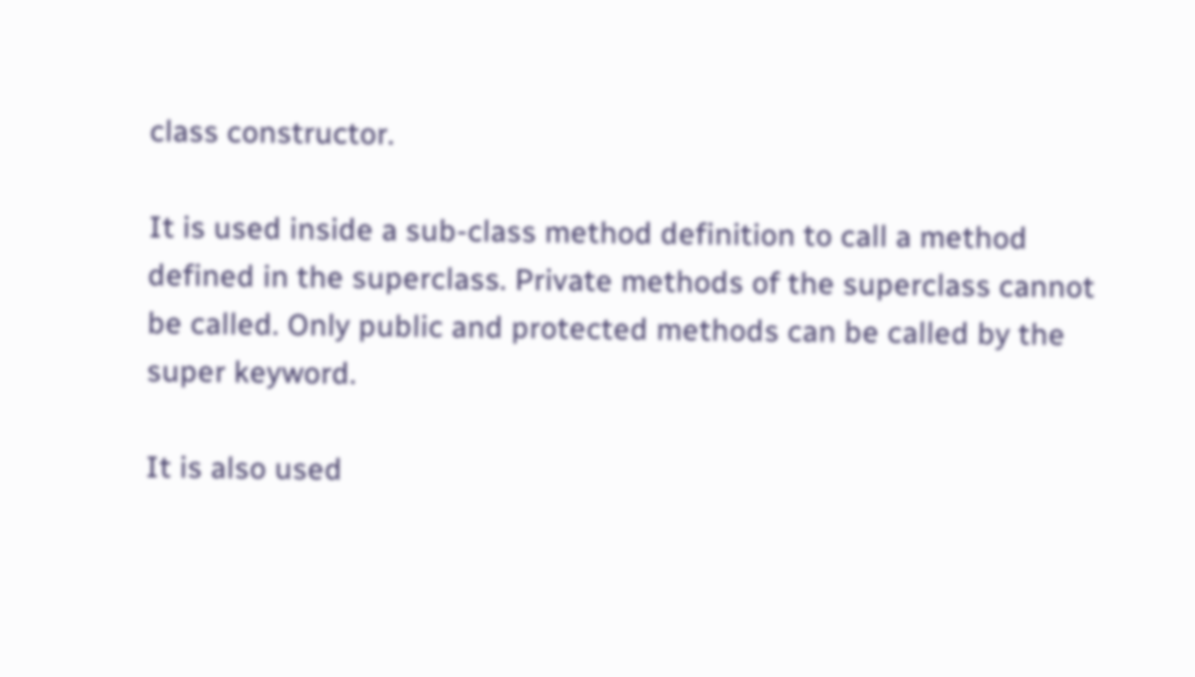class constructor.

It is used inside a sub-class method definition to call a method defined in the superclass. Private methods of the superclass cannot be called. Only public and protected methods can be called by the super keyword.

It is also used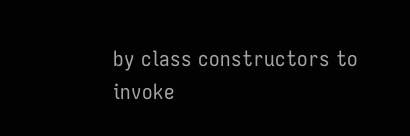by class constructors to invoke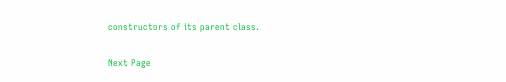constructors of its parent class.

Next Page